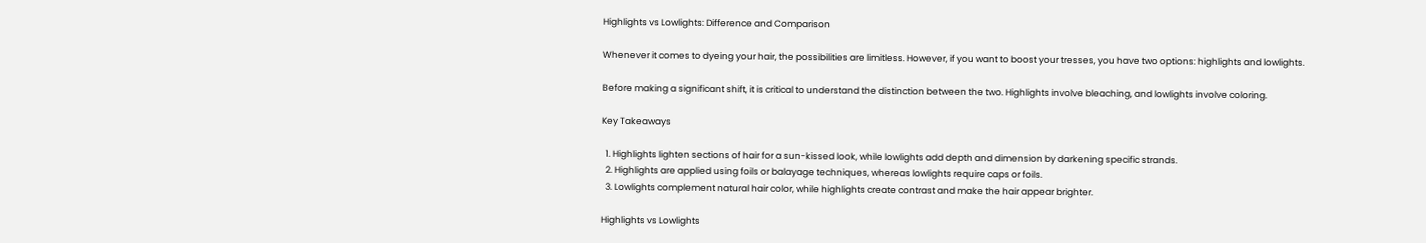Highlights vs Lowlights: Difference and Comparison

Whenever it comes to dyeing your hair, the possibilities are limitless. However, if you want to boost your tresses, you have two options: highlights and lowlights.

Before making a significant shift, it is critical to understand the distinction between the two. Highlights involve bleaching, and lowlights involve coloring.

Key Takeaways

  1. Highlights lighten sections of hair for a sun-kissed look, while lowlights add depth and dimension by darkening specific strands.
  2. Highlights are applied using foils or balayage techniques, whereas lowlights require caps or foils.
  3. Lowlights complement natural hair color, while highlights create contrast and make the hair appear brighter.

Highlights vs Lowlights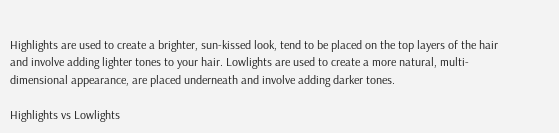Highlights are used to create a brighter, sun-kissed look, tend to be placed on the top layers of the hair and involve adding lighter tones to your hair. Lowlights are used to create a more natural, multi-dimensional appearance, are placed underneath and involve adding darker tones.

Highlights vs Lowlights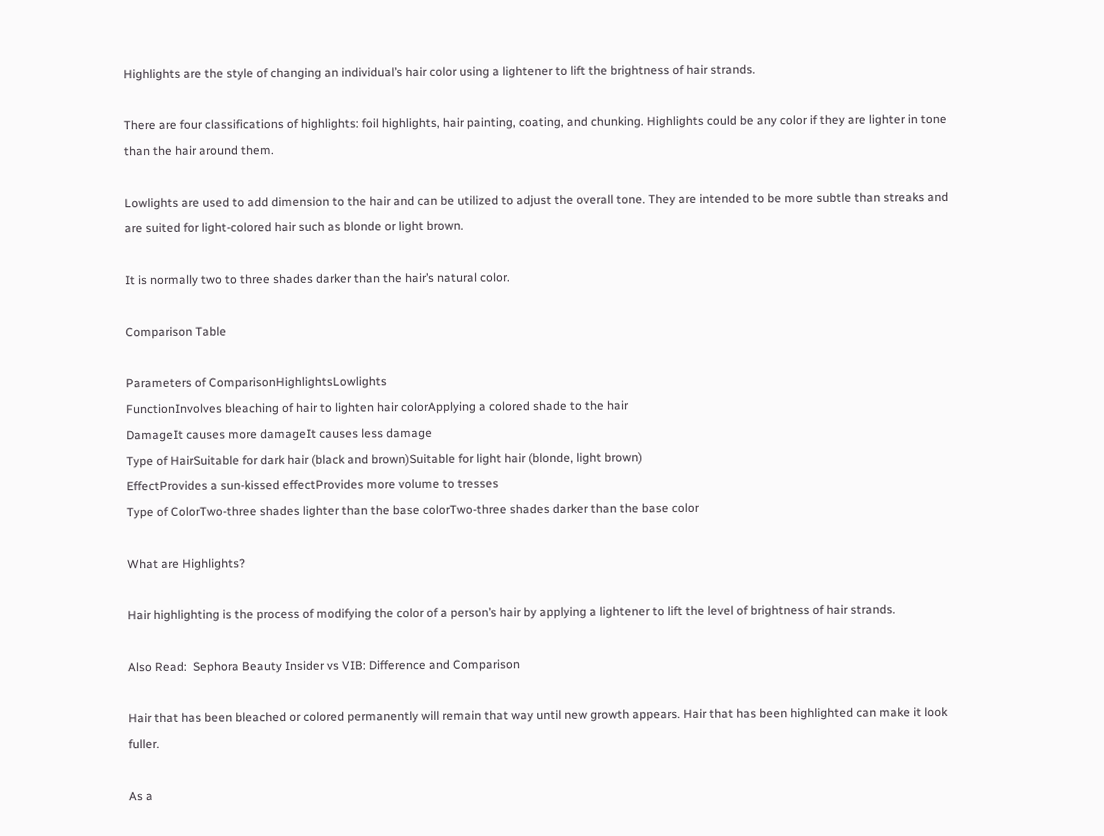Highlights are the style of changing an individual’s hair color using a lightener to lift the brightness of hair strands.

There are four classifications of highlights: foil highlights, hair painting, coating, and chunking. Highlights could be any color if they are lighter in tone than the hair around them.

Lowlights are used to add dimension to the hair and can be utilized to adjust the overall tone. They are intended to be more subtle than streaks and are suited for light-colored hair such as blonde or light brown.

It is normally two to three shades darker than the hair’s natural color.

Comparison Table

Parameters of ComparisonHighlightsLowlights
FunctionInvolves bleaching of hair to lighten hair colorApplying a colored shade to the hair
DamageIt causes more damageIt causes less damage
Type of HairSuitable for dark hair (black and brown)Suitable for light hair (blonde, light brown)
EffectProvides a sun-kissed effectProvides more volume to tresses
Type of ColorTwo-three shades lighter than the base colorTwo-three shades darker than the base color

What are Highlights?

Hair highlighting is the process of modifying the color of a person’s hair by applying a lightener to lift the level of brightness of hair strands.

Also Read:  Sephora Beauty Insider vs VIB: Difference and Comparison

Hair that has been bleached or colored permanently will remain that way until new growth appears. Hair that has been highlighted can make it look fuller.

As a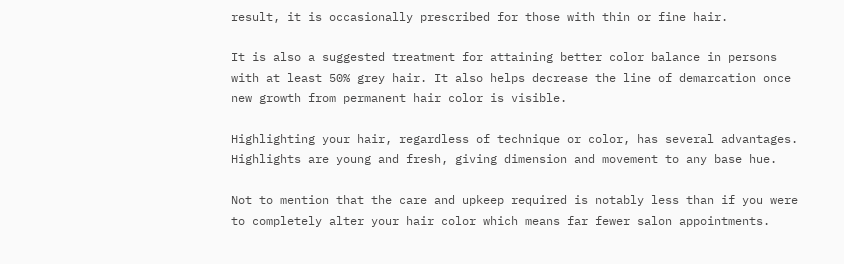result, it is occasionally prescribed for those with thin or fine hair.

It is also a suggested treatment for attaining better color balance in persons with at least 50% grey hair. It also helps decrease the line of demarcation once new growth from permanent hair color is visible.

Highlighting your hair, regardless of technique or color, has several advantages. Highlights are young and fresh, giving dimension and movement to any base hue.

Not to mention that the care and upkeep required is notably less than if you were to completely alter your hair color which means far fewer salon appointments.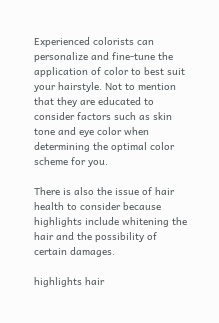Experienced colorists can personalize and fine-tune the application of color to best suit your hairstyle. Not to mention that they are educated to consider factors such as skin tone and eye color when determining the optimal color scheme for you.

There is also the issue of hair health to consider because highlights include whitening the hair and the possibility of certain damages.

highlights hair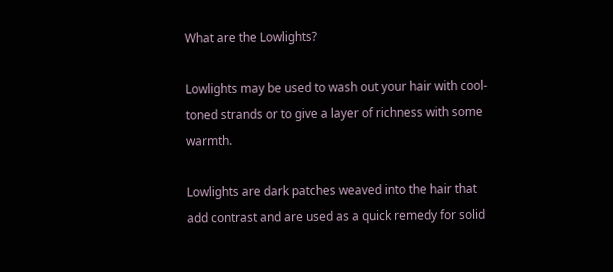What are the Lowlights?

Lowlights may be used to wash out your hair with cool-toned strands or to give a layer of richness with some warmth.

Lowlights are dark patches weaved into the hair that add contrast and are used as a quick remedy for solid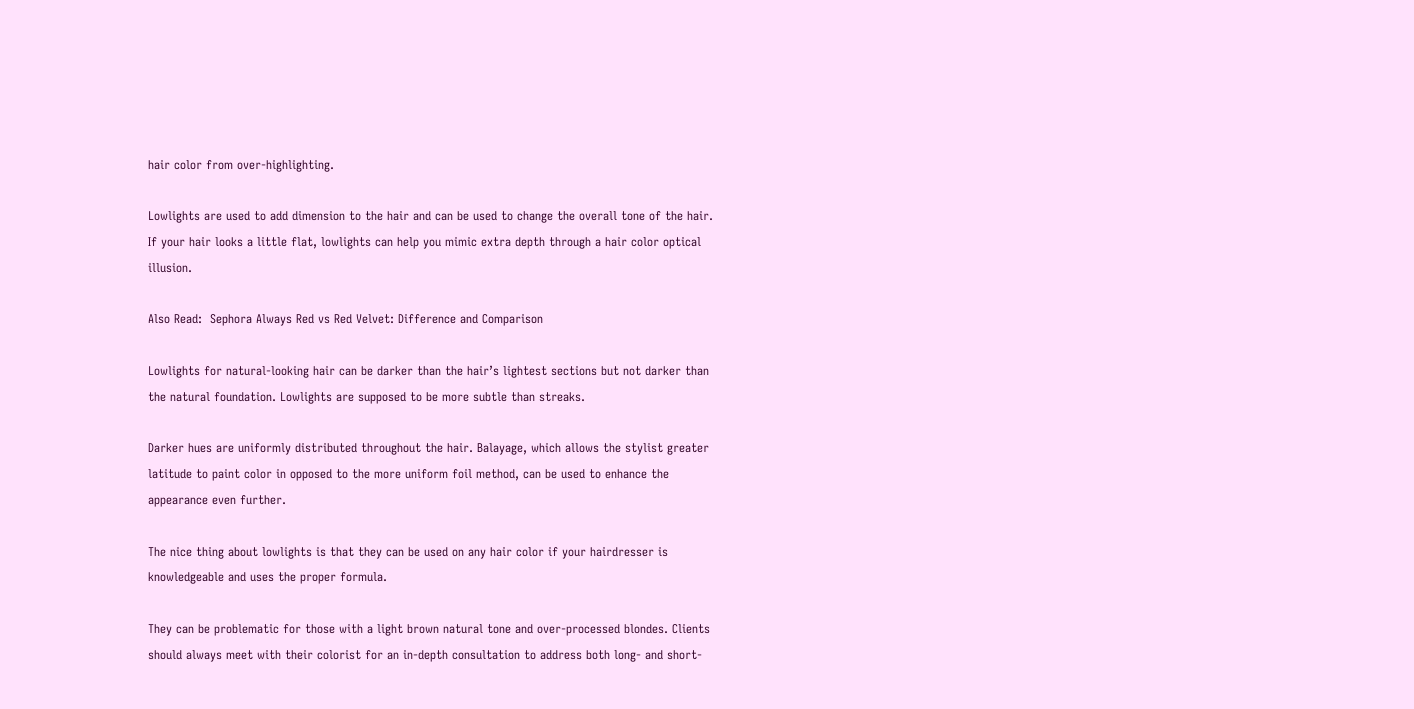hair color from over-highlighting.

Lowlights are used to add dimension to the hair and can be used to change the overall tone of the hair. If your hair looks a little flat, lowlights can help you mimic extra depth through a hair color optical illusion.

Also Read:  Sephora Always Red vs Red Velvet: Difference and Comparison

Lowlights for natural-looking hair can be darker than the hair’s lightest sections but not darker than the natural foundation. Lowlights are supposed to be more subtle than streaks.

Darker hues are uniformly distributed throughout the hair. Balayage, which allows the stylist greater latitude to paint color in opposed to the more uniform foil method, can be used to enhance the appearance even further.

The nice thing about lowlights is that they can be used on any hair color if your hairdresser is knowledgeable and uses the proper formula.

They can be problematic for those with a light brown natural tone and over-processed blondes. Clients should always meet with their colorist for an in-depth consultation to address both long- and short-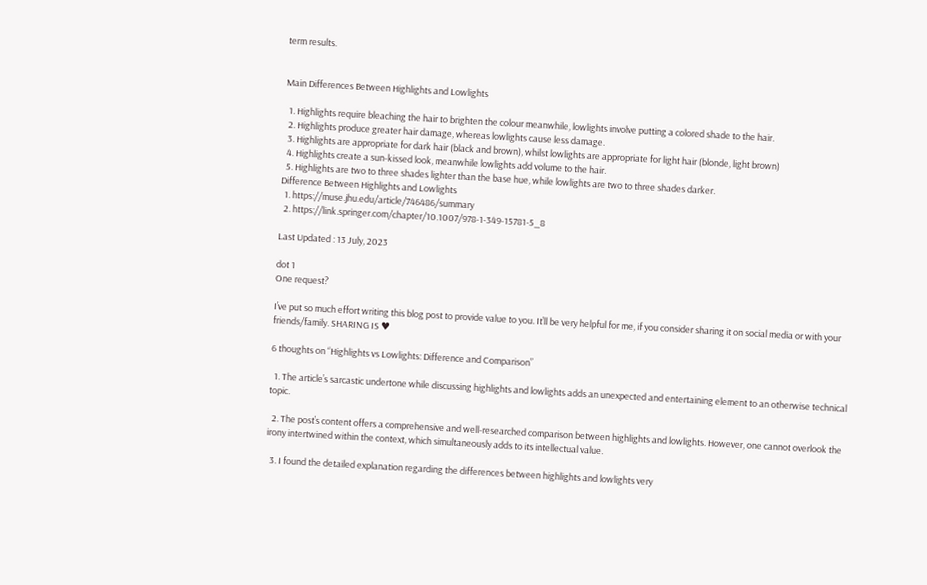term results.


Main Differences Between Highlights and Lowlights

  1. Highlights require bleaching the hair to brighten the colour meanwhile, lowlights involve putting a colored shade to the hair.
  2. Highlights produce greater hair damage, whereas lowlights cause less damage.
  3. Highlights are appropriate for dark hair (black and brown), whilst lowlights are appropriate for light hair (blonde, light brown)
  4. Highlights create a sun-kissed look, meanwhile lowlights add volume to the hair.
  5. Highlights are two to three shades lighter than the base hue, while lowlights are two to three shades darker.
Difference Between Highlights and Lowlights
  1. https://muse.jhu.edu/article/746486/summary
  2. https://link.springer.com/chapter/10.1007/978-1-349-15781-5_8

Last Updated : 13 July, 2023

dot 1
One request?

I’ve put so much effort writing this blog post to provide value to you. It’ll be very helpful for me, if you consider sharing it on social media or with your friends/family. SHARING IS ♥

6 thoughts on “Highlights vs Lowlights: Difference and Comparison”

  1. The article’s sarcastic undertone while discussing highlights and lowlights adds an unexpected and entertaining element to an otherwise technical topic.

  2. The post’s content offers a comprehensive and well-researched comparison between highlights and lowlights. However, one cannot overlook the irony intertwined within the context, which simultaneously adds to its intellectual value.

  3. I found the detailed explanation regarding the differences between highlights and lowlights very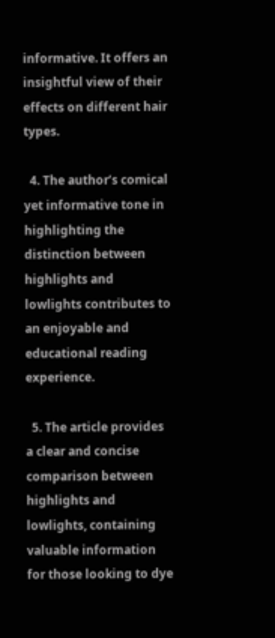informative. It offers an insightful view of their effects on different hair types.

  4. The author’s comical yet informative tone in highlighting the distinction between highlights and lowlights contributes to an enjoyable and educational reading experience.

  5. The article provides a clear and concise comparison between highlights and lowlights, containing valuable information for those looking to dye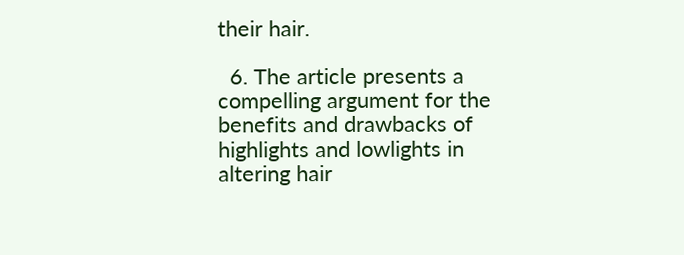their hair.

  6. The article presents a compelling argument for the benefits and drawbacks of highlights and lowlights in altering hair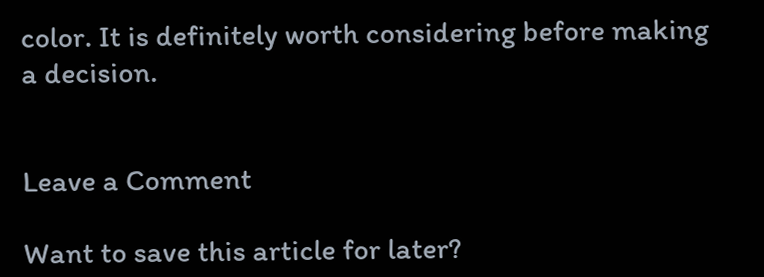color. It is definitely worth considering before making a decision.


Leave a Comment

Want to save this article for later?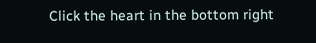Click the heart in the bottom right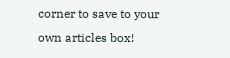corner to save to your own articles box!